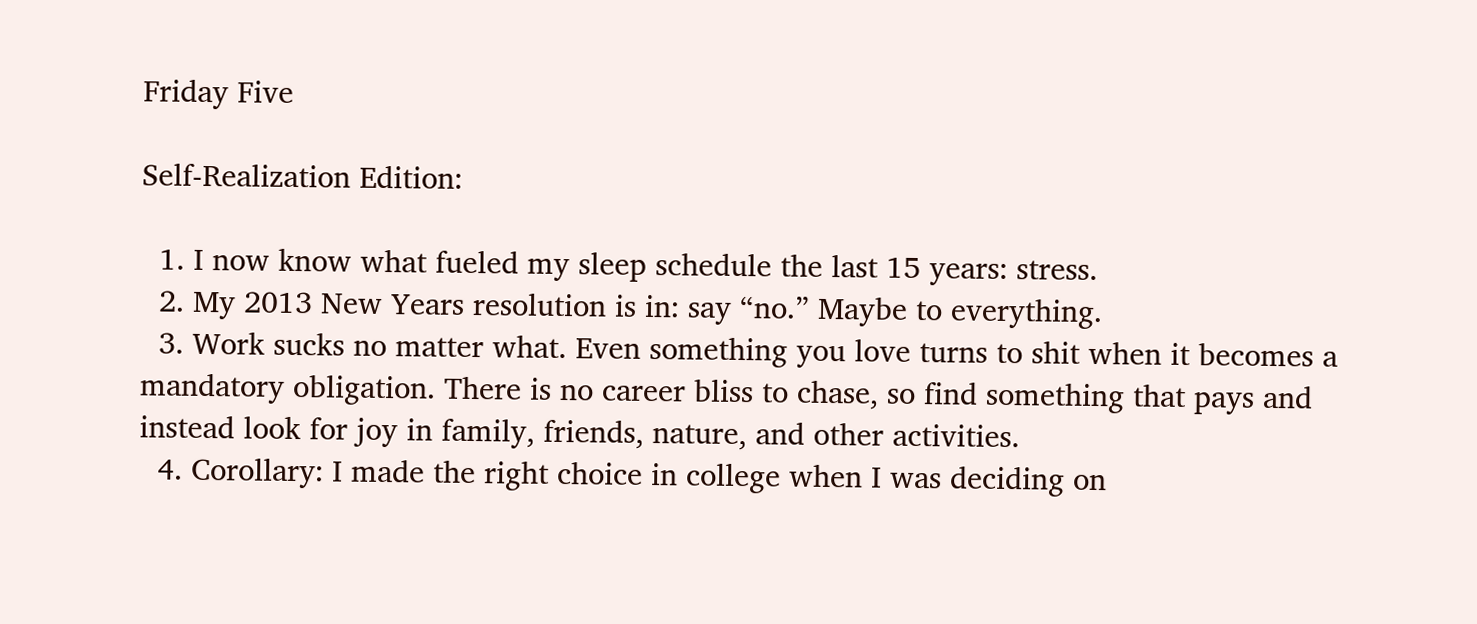Friday Five

Self-Realization Edition:

  1. I now know what fueled my sleep schedule the last 15 years: stress.
  2. My 2013 New Years resolution is in: say “no.” Maybe to everything.
  3. Work sucks no matter what. Even something you love turns to shit when it becomes a mandatory obligation. There is no career bliss to chase, so find something that pays and instead look for joy in family, friends, nature, and other activities.
  4. Corollary: I made the right choice in college when I was deciding on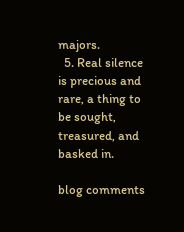majors.
  5. Real silence is precious and rare, a thing to be sought, treasured, and basked in.

blog comments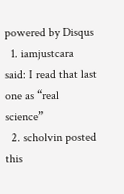powered by Disqus
  1. iamjustcara said: I read that last one as “real science”
  2. scholvin posted this